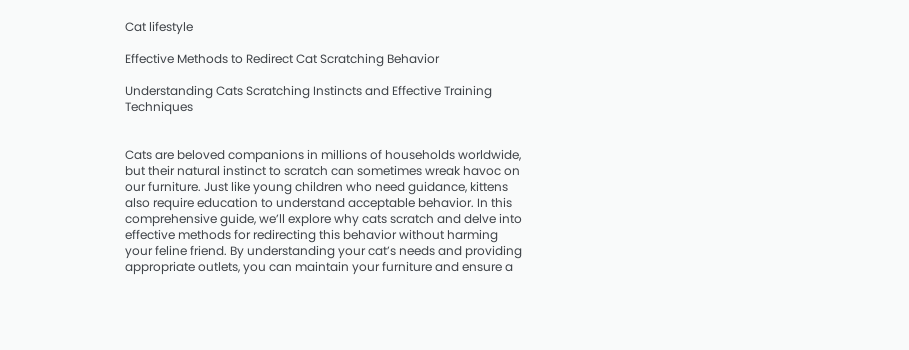Cat lifestyle

Effective Methods to Redirect Cat Scratching Behavior

Understanding Cats Scratching Instincts and Effective Training Techniques


Cats are beloved companions in millions of households worldwide, but their natural instinct to scratch can sometimes wreak havoc on our furniture. Just like young children who need guidance, kittens also require education to understand acceptable behavior. In this comprehensive guide, we’ll explore why cats scratch and delve into effective methods for redirecting this behavior without harming your feline friend. By understanding your cat’s needs and providing appropriate outlets, you can maintain your furniture and ensure a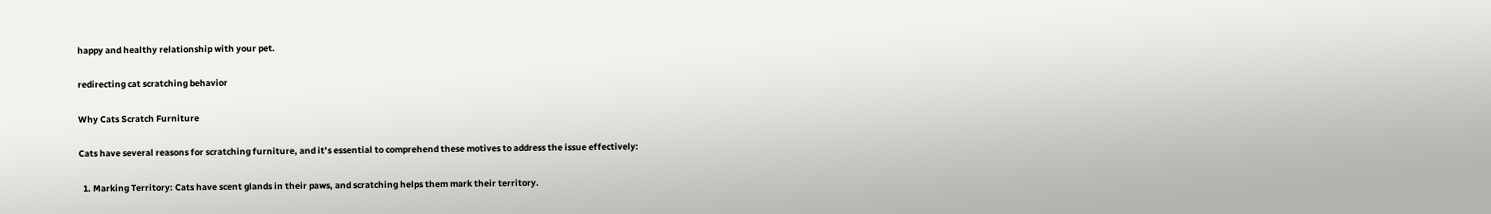happy and healthy relationship with your pet.

redirecting cat scratching behavior

Why Cats Scratch Furniture

Cats have several reasons for scratching furniture, and it’s essential to comprehend these motives to address the issue effectively:

  1. Marking Territory: Cats have scent glands in their paws, and scratching helps them mark their territory.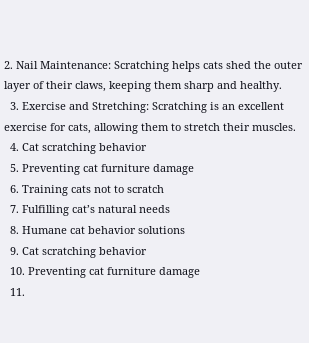2. Nail Maintenance: Scratching helps cats shed the outer layer of their claws, keeping them sharp and healthy.
  3. Exercise and Stretching: Scratching is an excellent exercise for cats, allowing them to stretch their muscles.
  4. Cat scratching behavior
  5. Preventing cat furniture damage
  6. Training cats not to scratch
  7. Fulfilling cat’s natural needs
  8. Humane cat behavior solutions
  9. Cat scratching behavior
  10. Preventing cat furniture damage
  11.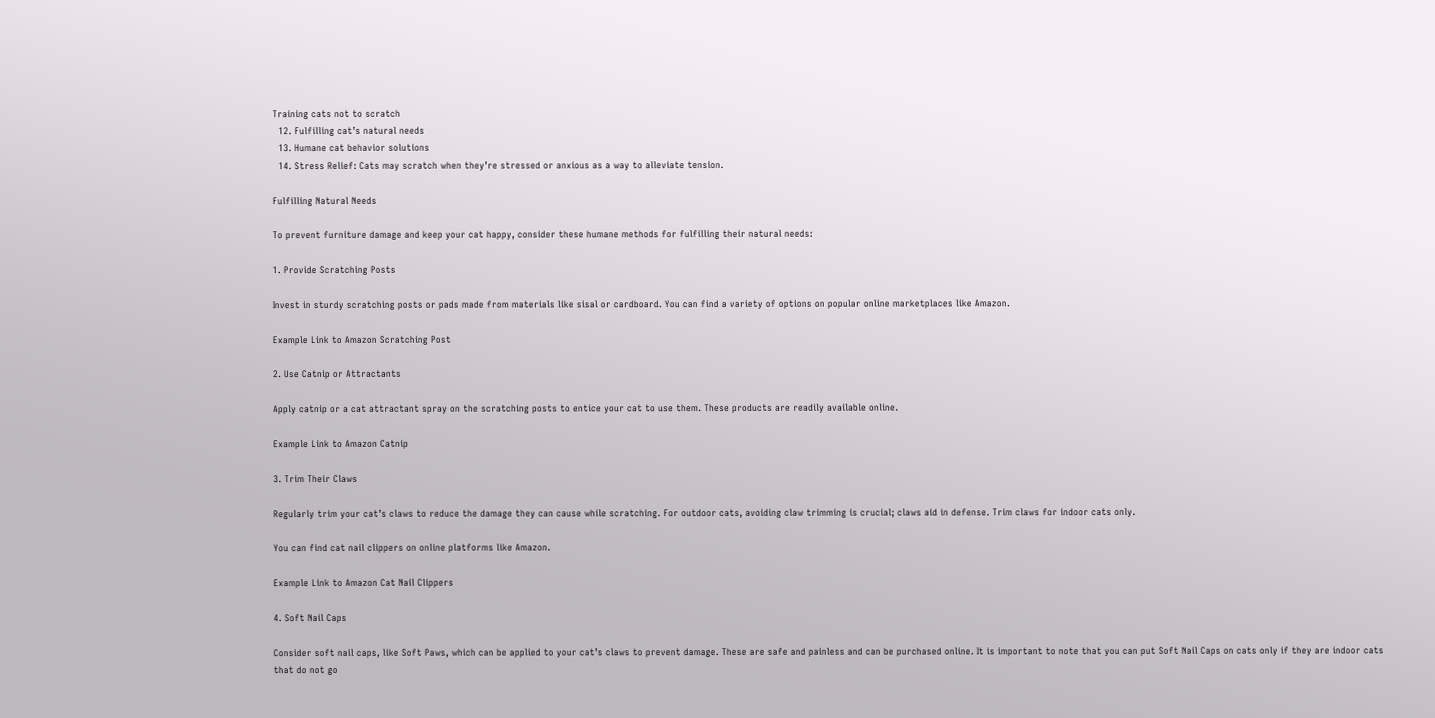Training cats not to scratch
  12. Fulfilling cat’s natural needs
  13. Humane cat behavior solutions
  14. Stress Relief: Cats may scratch when they’re stressed or anxious as a way to alleviate tension.

Fulfilling Natural Needs

To prevent furniture damage and keep your cat happy, consider these humane methods for fulfilling their natural needs:

1. Provide Scratching Posts

Invest in sturdy scratching posts or pads made from materials like sisal or cardboard. You can find a variety of options on popular online marketplaces like Amazon.

Example Link to Amazon Scratching Post

2. Use Catnip or Attractants

Apply catnip or a cat attractant spray on the scratching posts to entice your cat to use them. These products are readily available online.

Example Link to Amazon Catnip

3. Trim Their Claws

Regularly trim your cat’s claws to reduce the damage they can cause while scratching. For outdoor cats, avoiding claw trimming is crucial; claws aid in defense. Trim claws for indoor cats only.

You can find cat nail clippers on online platforms like Amazon.

Example Link to Amazon Cat Nail Clippers

4. Soft Nail Caps

Consider soft nail caps, like Soft Paws, which can be applied to your cat’s claws to prevent damage. These are safe and painless and can be purchased online. It is important to note that you can put Soft Nail Caps on cats only if they are indoor cats that do not go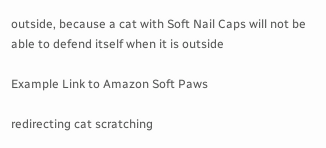outside, because a cat with Soft Nail Caps will not be able to defend itself when it is outside

Example Link to Amazon Soft Paws

redirecting cat scratching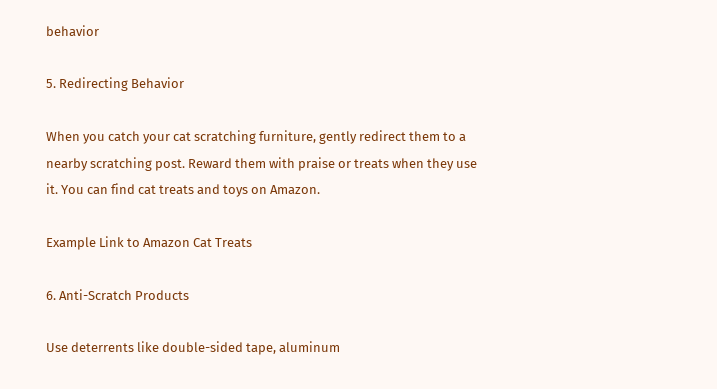behavior

5. Redirecting Behavior

When you catch your cat scratching furniture, gently redirect them to a nearby scratching post. Reward them with praise or treats when they use it. You can find cat treats and toys on Amazon.

Example Link to Amazon Cat Treats

6. Anti-Scratch Products

Use deterrents like double-sided tape, aluminum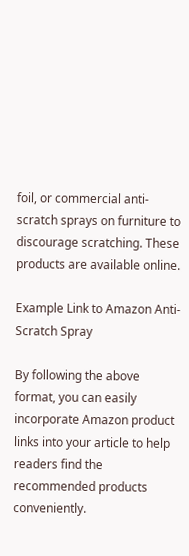foil, or commercial anti-scratch sprays on furniture to discourage scratching. These products are available online.

Example Link to Amazon Anti-Scratch Spray

By following the above format, you can easily incorporate Amazon product links into your article to help readers find the recommended products conveniently.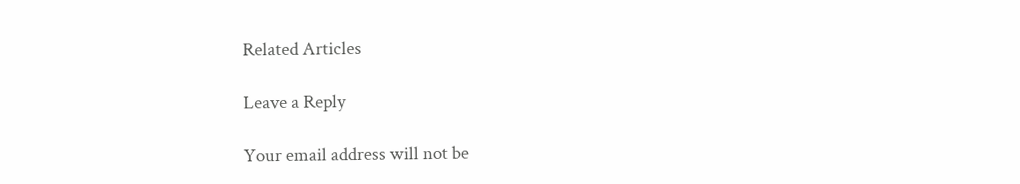Related Articles

Leave a Reply

Your email address will not be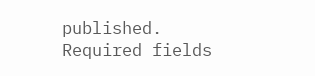published. Required fields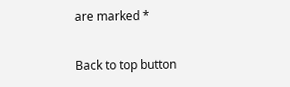are marked *

Back to top button